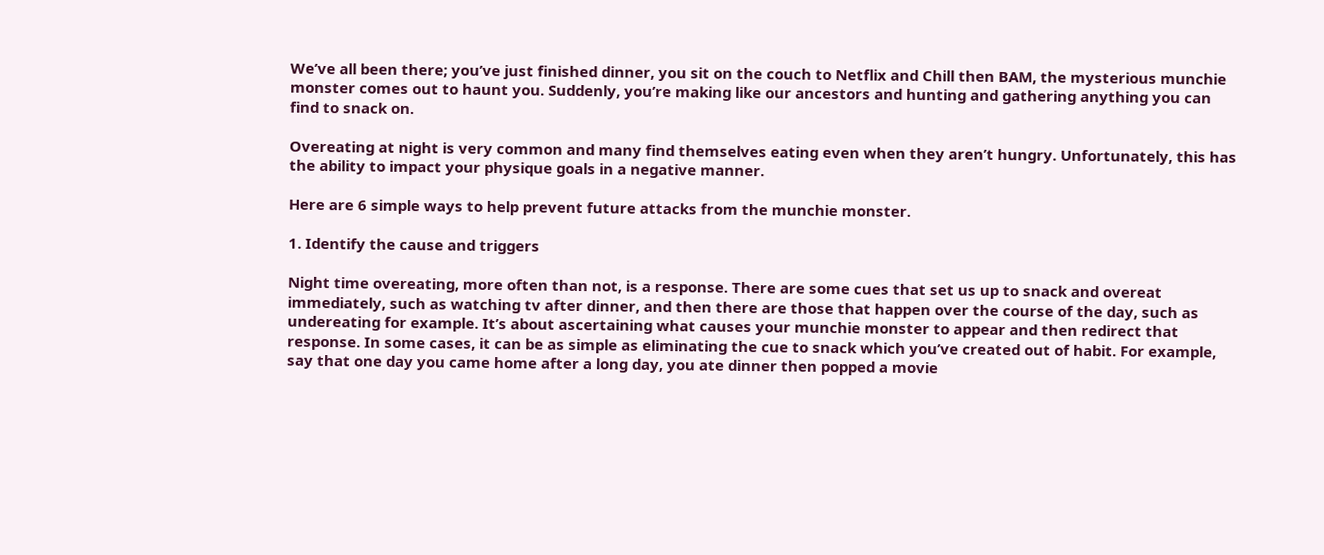We’ve all been there; you’ve just finished dinner, you sit on the couch to Netflix and Chill then BAM, the mysterious munchie monster comes out to haunt you. Suddenly, you’re making like our ancestors and hunting and gathering anything you can find to snack on.

Overeating at night is very common and many find themselves eating even when they aren’t hungry. Unfortunately, this has the ability to impact your physique goals in a negative manner.

Here are 6 simple ways to help prevent future attacks from the munchie monster.

1. Identify the cause and triggers

Night time overeating, more often than not, is a response. There are some cues that set us up to snack and overeat immediately, such as watching tv after dinner, and then there are those that happen over the course of the day, such as undereating for example. It’s about ascertaining what causes your munchie monster to appear and then redirect that response. In some cases, it can be as simple as eliminating the cue to snack which you’ve created out of habit. For example, say that one day you came home after a long day, you ate dinner then popped a movie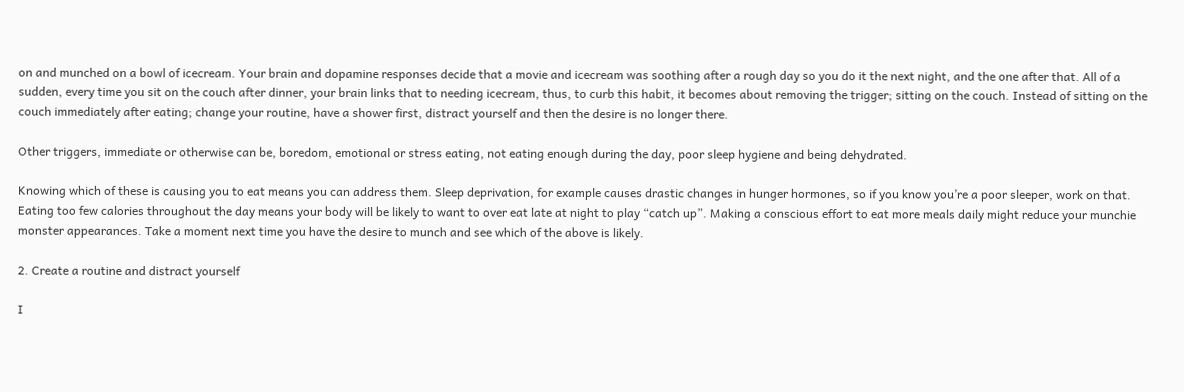on and munched on a bowl of icecream. Your brain and dopamine responses decide that a movie and icecream was soothing after a rough day so you do it the next night, and the one after that. All of a sudden, every time you sit on the couch after dinner, your brain links that to needing icecream, thus, to curb this habit, it becomes about removing the trigger; sitting on the couch. Instead of sitting on the couch immediately after eating; change your routine, have a shower first, distract yourself and then the desire is no longer there.

Other triggers, immediate or otherwise can be, boredom, emotional or stress eating, not eating enough during the day, poor sleep hygiene and being dehydrated.

Knowing which of these is causing you to eat means you can address them. Sleep deprivation, for example causes drastic changes in hunger hormones, so if you know you’re a poor sleeper, work on that. Eating too few calories throughout the day means your body will be likely to want to over eat late at night to play “catch up”. Making a conscious effort to eat more meals daily might reduce your munchie monster appearances. Take a moment next time you have the desire to munch and see which of the above is likely.

2. Create a routine and distract yourself

I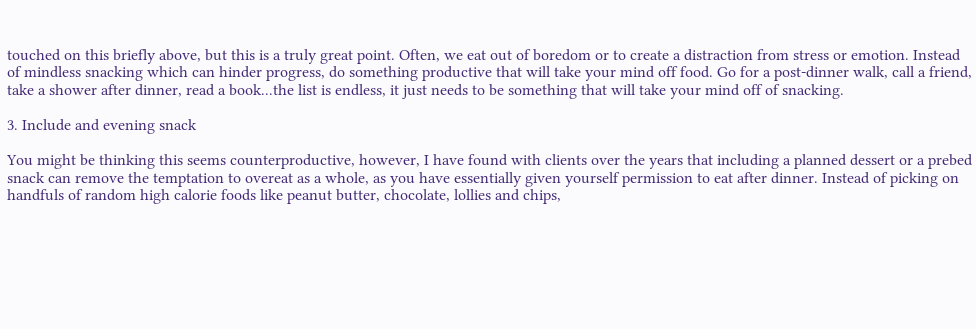touched on this briefly above, but this is a truly great point. Often, we eat out of boredom or to create a distraction from stress or emotion. Instead of mindless snacking which can hinder progress, do something productive that will take your mind off food. Go for a post-dinner walk, call a friend, take a shower after dinner, read a book...the list is endless, it just needs to be something that will take your mind off of snacking.

3. Include and evening snack

You might be thinking this seems counterproductive, however, I have found with clients over the years that including a planned dessert or a prebed snack can remove the temptation to overeat as a whole, as you have essentially given yourself permission to eat after dinner. Instead of picking on handfuls of random high calorie foods like peanut butter, chocolate, lollies and chips,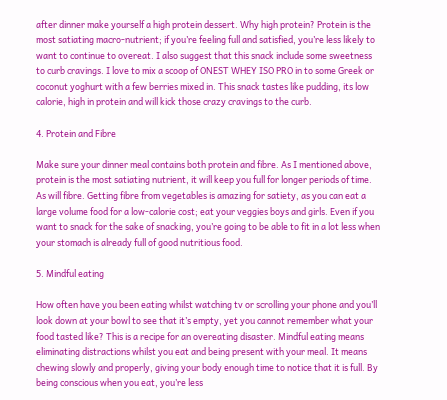after dinner make yourself a high protein dessert. Why high protein? Protein is the most satiating macro-nutrient; if you’re feeling full and satisfied, you’re less likely to want to continue to overeat. I also suggest that this snack include some sweetness to curb cravings. I love to mix a scoop of ONEST WHEY ISO PRO in to some Greek or coconut yoghurt with a few berries mixed in. This snack tastes like pudding, its low calorie, high in protein and will kick those crazy cravings to the curb.

4. Protein and Fibre

Make sure your dinner meal contains both protein and fibre. As I mentioned above, protein is the most satiating nutrient, it will keep you full for longer periods of time. As will fibre. Getting fibre from vegetables is amazing for satiety, as you can eat a large volume food for a low-calorie cost; eat your veggies boys and girls. Even if you want to snack for the sake of snacking, you’re going to be able to fit in a lot less when your stomach is already full of good nutritious food.

5. Mindful eating

How often have you been eating whilst watching tv or scrolling your phone and you’ll look down at your bowl to see that it’s empty, yet you cannot remember what your food tasted like? This is a recipe for an overeating disaster. Mindful eating means eliminating distractions whilst you eat and being present with your meal. It means chewing slowly and properly, giving your body enough time to notice that it is full. By being conscious when you eat, you’re less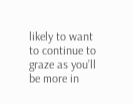likely to want to continue to graze as you’ll be more in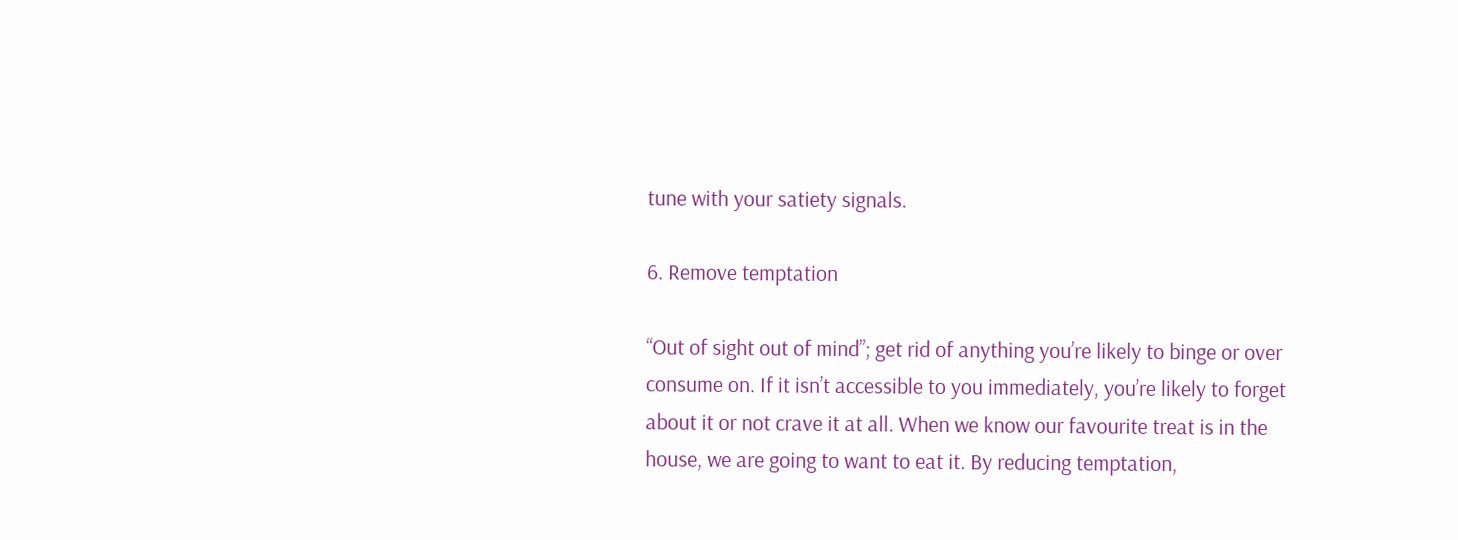tune with your satiety signals.

6. Remove temptation

“Out of sight out of mind”; get rid of anything you’re likely to binge or over consume on. If it isn’t accessible to you immediately, you’re likely to forget about it or not crave it at all. When we know our favourite treat is in the house, we are going to want to eat it. By reducing temptation,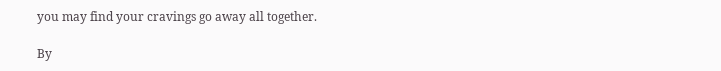you may find your cravings go away all together.

By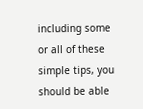including some or all of these simple tips, you should be able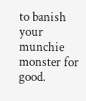to banish your munchie monster for good.